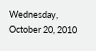Wednesday, October 20, 2010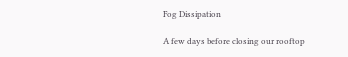Fog Dissipation

A few days before closing our rooftop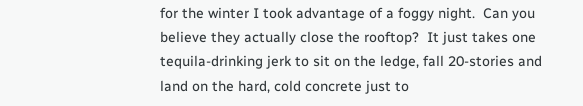for the winter I took advantage of a foggy night.  Can you believe they actually close the rooftop?  It just takes one tequila-drinking jerk to sit on the ledge, fall 20-stories and land on the hard, cold concrete just to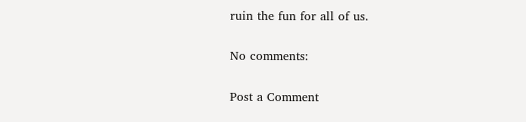ruin the fun for all of us.

No comments:

Post a Comment